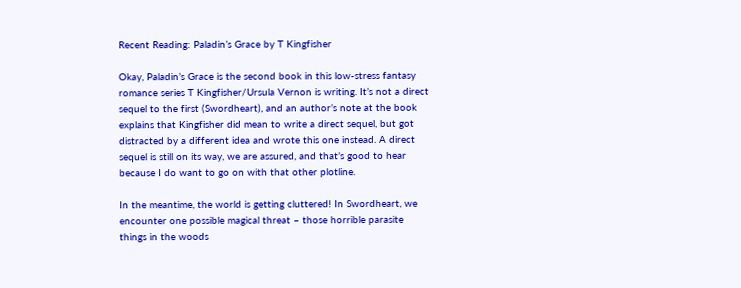Recent Reading: Paladin’s Grace by T Kingfisher

Okay, Paladin’s Grace is the second book in this low-stress fantasy romance series T Kingfisher/Ursula Vernon is writing. It’s not a direct sequel to the first (Swordheart), and an author’s note at the book explains that Kingfisher did mean to write a direct sequel, but got distracted by a different idea and wrote this one instead. A direct sequel is still on its way, we are assured, and that’s good to hear because I do want to go on with that other plotline.

In the meantime, the world is getting cluttered! In Swordheart, we encounter one possible magical threat – those horrible parasite things in the woods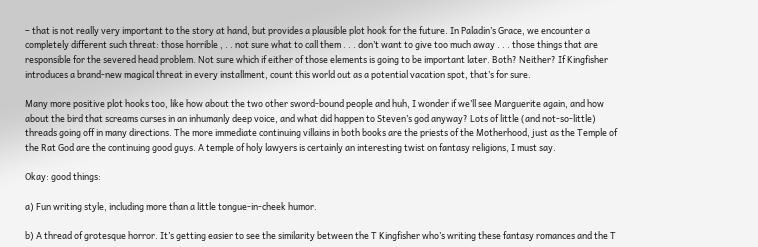– that is not really very important to the story at hand, but provides a plausible plot hook for the future. In Paladin’s Grace, we encounter a completely different such threat: those horrible , . . not sure what to call them . . . don’t want to give too much away . . . those things that are responsible for the severed head problem. Not sure which if either of those elements is going to be important later. Both? Neither? If Kingfisher introduces a brand-new magical threat in every installment, count this world out as a potential vacation spot, that’s for sure.

Many more positive plot hooks too, like how about the two other sword-bound people and huh, I wonder if we’ll see Marguerite again, and how about the bird that screams curses in an inhumanly deep voice, and what did happen to Steven’s god anyway? Lots of little (and not-so-little) threads going off in many directions. The more immediate continuing villains in both books are the priests of the Motherhood, just as the Temple of the Rat God are the continuing good guys. A temple of holy lawyers is certainly an interesting twist on fantasy religions, I must say.

Okay: good things:

a) Fun writing style, including more than a little tongue-in-cheek humor.

b) A thread of grotesque horror. It’s getting easier to see the similarity between the T Kingfisher who’s writing these fantasy romances and the T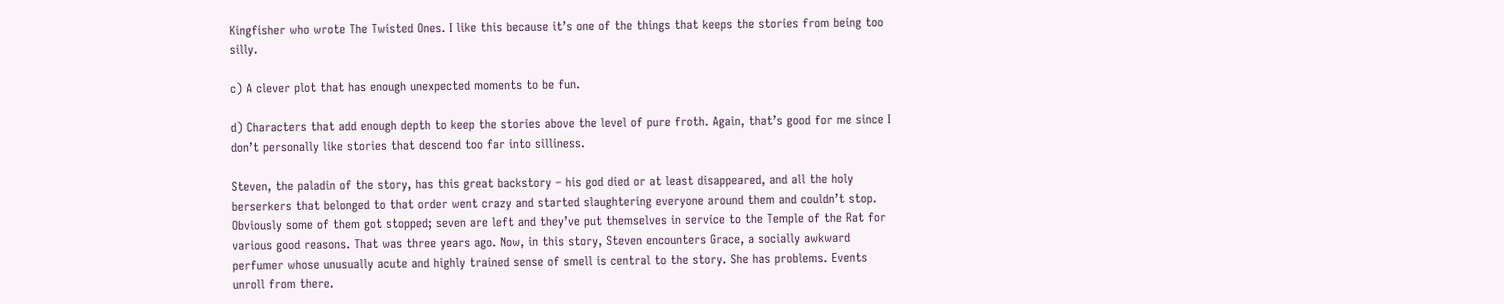Kingfisher who wrote The Twisted Ones. I like this because it’s one of the things that keeps the stories from being too silly.

c) A clever plot that has enough unexpected moments to be fun.

d) Characters that add enough depth to keep the stories above the level of pure froth. Again, that’s good for me since I don’t personally like stories that descend too far into silliness.

Steven, the paladin of the story, has this great backstory – his god died or at least disappeared, and all the holy berserkers that belonged to that order went crazy and started slaughtering everyone around them and couldn’t stop. Obviously some of them got stopped; seven are left and they’ve put themselves in service to the Temple of the Rat for various good reasons. That was three years ago. Now, in this story, Steven encounters Grace, a socially awkward perfumer whose unusually acute and highly trained sense of smell is central to the story. She has problems. Events unroll from there.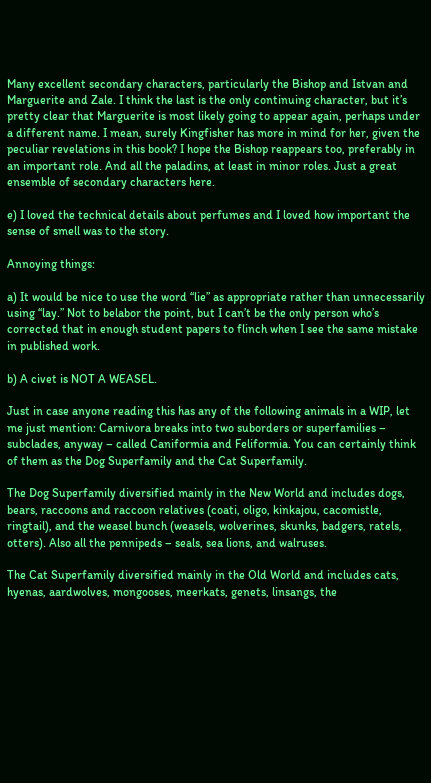Many excellent secondary characters, particularly the Bishop and Istvan and Marguerite and Zale. I think the last is the only continuing character, but it’s pretty clear that Marguerite is most likely going to appear again, perhaps under a different name. I mean, surely Kingfisher has more in mind for her, given the peculiar revelations in this book? I hope the Bishop reappears too, preferably in an important role. And all the paladins, at least in minor roles. Just a great ensemble of secondary characters here.

e) I loved the technical details about perfumes and I loved how important the sense of smell was to the story.

Annoying things:

a) It would be nice to use the word “lie” as appropriate rather than unnecessarily using “lay.” Not to belabor the point, but I can’t be the only person who’s corrected that in enough student papers to flinch when I see the same mistake in published work.

b) A civet is NOT A WEASEL.

Just in case anyone reading this has any of the following animals in a WIP, let me just mention: Carnivora breaks into two suborders or superfamilies – subclades, anyway – called Caniformia and Feliformia. You can certainly think of them as the Dog Superfamily and the Cat Superfamily.

The Dog Superfamily diversified mainly in the New World and includes dogs, bears, raccoons and raccoon relatives (coati, oligo, kinkajou, cacomistle, ringtail), and the weasel bunch (weasels, wolverines, skunks, badgers, ratels, otters). Also all the pennipeds – seals, sea lions, and walruses.

The Cat Superfamily diversified mainly in the Old World and includes cats, hyenas, aardwolves, mongooses, meerkats, genets, linsangs, the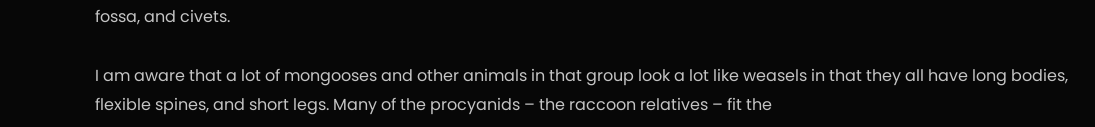fossa, and civets.

I am aware that a lot of mongooses and other animals in that group look a lot like weasels in that they all have long bodies, flexible spines, and short legs. Many of the procyanids – the raccoon relatives – fit the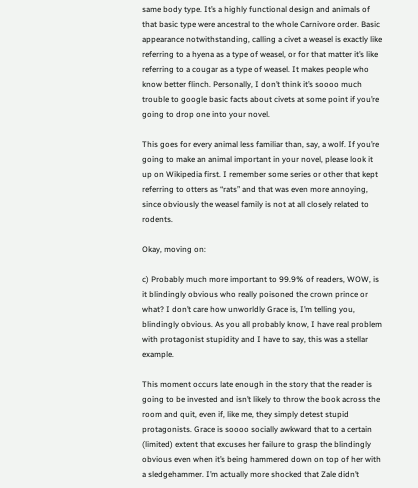same body type. It’s a highly functional design and animals of that basic type were ancestral to the whole Carnivore order. Basic appearance notwithstanding, calling a civet a weasel is exactly like referring to a hyena as a type of weasel, or for that matter it’s like referring to a cougar as a type of weasel. It makes people who know better flinch. Personally, I don’t think it’s soooo much trouble to google basic facts about civets at some point if you’re going to drop one into your novel.

This goes for every animal less familiar than, say, a wolf. If you’re going to make an animal important in your novel, please look it up on Wikipedia first. I remember some series or other that kept referring to otters as “rats” and that was even more annoying, since obviously the weasel family is not at all closely related to rodents.

Okay, moving on:

c) Probably much more important to 99.9% of readers, WOW, is it blindingly obvious who really poisoned the crown prince or what? I don’t care how unworldly Grace is, I’m telling you, blindingly obvious. As you all probably know, I have real problem with protagonist stupidity and I have to say, this was a stellar example.

This moment occurs late enough in the story that the reader is going to be invested and isn’t likely to throw the book across the room and quit, even if, like me, they simply detest stupid protagonists. Grace is soooo socially awkward that to a certain (limited) extent that excuses her failure to grasp the blindingly obvious even when it’s being hammered down on top of her with a sledgehammer. I’m actually more shocked that Zale didn’t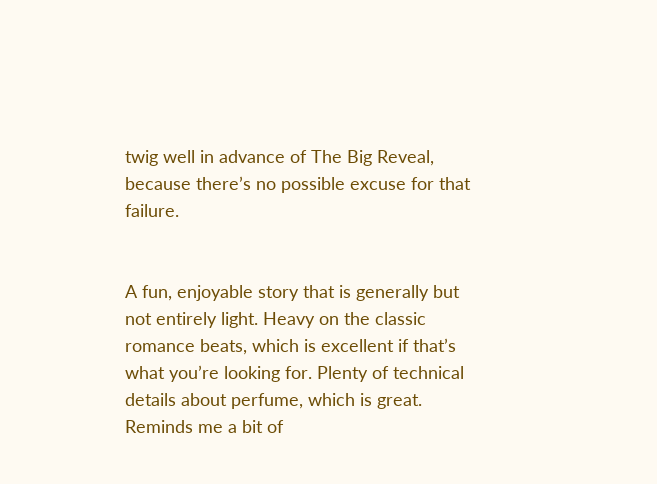twig well in advance of The Big Reveal, because there’s no possible excuse for that failure.


A fun, enjoyable story that is generally but not entirely light. Heavy on the classic romance beats, which is excellent if that’s what you’re looking for. Plenty of technical details about perfume, which is great. Reminds me a bit of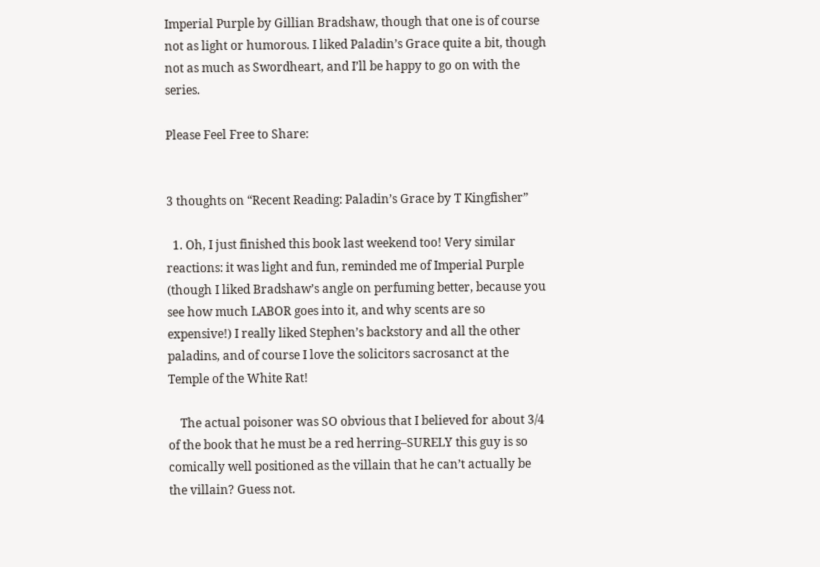Imperial Purple by Gillian Bradshaw, though that one is of course not as light or humorous. I liked Paladin’s Grace quite a bit, though not as much as Swordheart, and I’ll be happy to go on with the series.

Please Feel Free to Share:


3 thoughts on “Recent Reading: Paladin’s Grace by T Kingfisher”

  1. Oh, I just finished this book last weekend too! Very similar reactions: it was light and fun, reminded me of Imperial Purple (though I liked Bradshaw’s angle on perfuming better, because you see how much LABOR goes into it, and why scents are so expensive!) I really liked Stephen’s backstory and all the other paladins, and of course I love the solicitors sacrosanct at the Temple of the White Rat!

    The actual poisoner was SO obvious that I believed for about 3/4 of the book that he must be a red herring–SURELY this guy is so comically well positioned as the villain that he can’t actually be the villain? Guess not.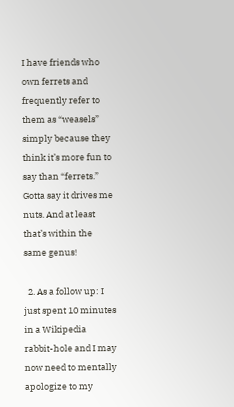I have friends who own ferrets and frequently refer to them as “weasels” simply because they think it’s more fun to say than “ferrets.” Gotta say it drives me nuts. And at least that’s within the same genus!

  2. As a follow up: I just spent 10 minutes in a Wikipedia rabbit-hole and I may now need to mentally apologize to my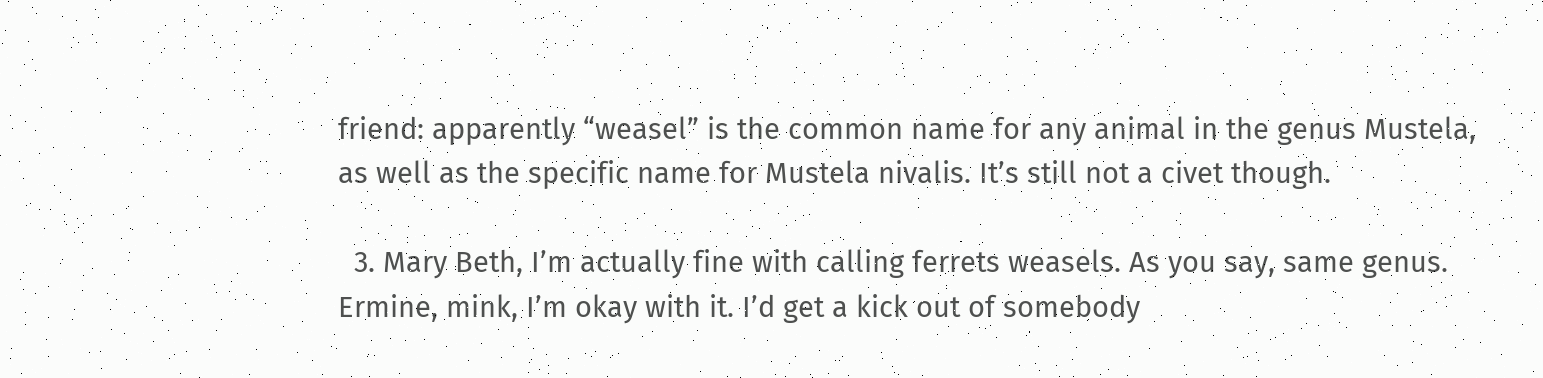friend: apparently “weasel” is the common name for any animal in the genus Mustela, as well as the specific name for Mustela nivalis. It’s still not a civet though.

  3. Mary Beth, I’m actually fine with calling ferrets weasels. As you say, same genus. Ermine, mink, I’m okay with it. I’d get a kick out of somebody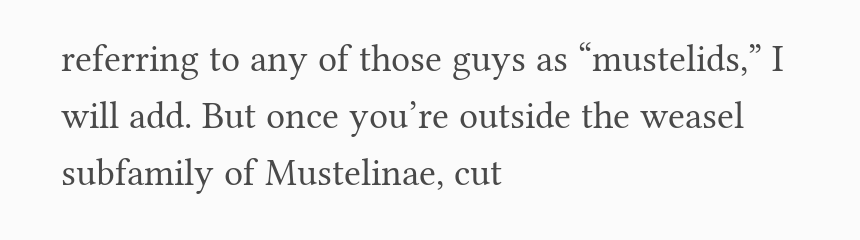referring to any of those guys as “mustelids,” I will add. But once you’re outside the weasel subfamily of Mustelinae, cut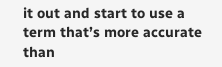it out and start to use a term that’s more accurate than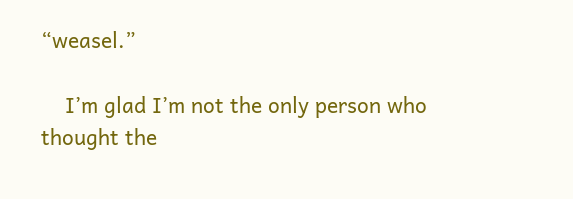“weasel.”

    I’m glad I’m not the only person who thought the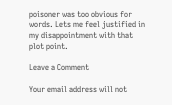poisoner was too obvious for words. Lets me feel justified in my disappointment with that plot point.

Leave a Comment

Your email address will not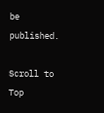be published.

Scroll to Top